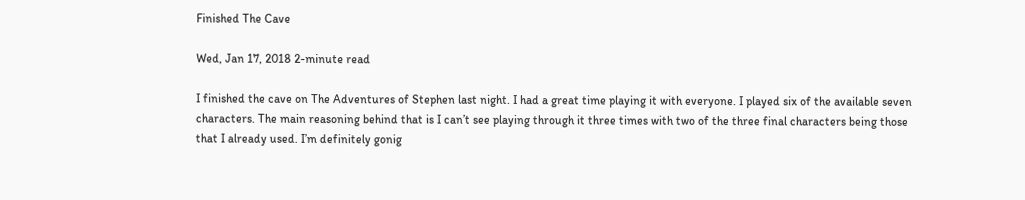Finished The Cave

Wed, Jan 17, 2018 2-minute read

I finished the cave on The Adventures of Stephen last night. I had a great time playing it with everyone. I played six of the available seven characters. The main reasoning behind that is I can’t see playing through it three times with two of the three final characters being those that I already used. I’m definitely gonig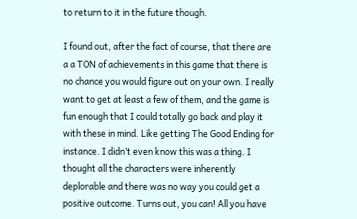to return to it in the future though.

I found out, after the fact of course, that there are a a TON of achievements in this game that there is no chance you would figure out on your own. I really want to get at least a few of them, and the game is fun enough that I could totally go back and play it with these in mind. Like getting The Good Ending for instance. I didn’t even know this was a thing. I thought all the characters were inherently deplorable and there was no way you could get a positive outcome. Turns out, you can! All you have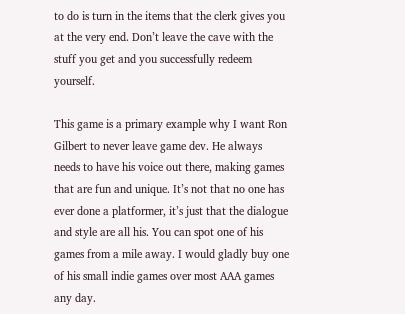to do is turn in the items that the clerk gives you at the very end. Don’t leave the cave with the stuff you get and you successfully redeem yourself.

This game is a primary example why I want Ron Gilbert to never leave game dev. He always needs to have his voice out there, making games that are fun and unique. It’s not that no one has ever done a platformer, it’s just that the dialogue and style are all his. You can spot one of his games from a mile away. I would gladly buy one of his small indie games over most AAA games any day.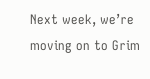Next week, we’re moving on to Grim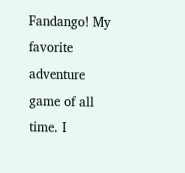Fandango! My favorite adventure game of all time. I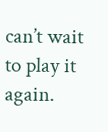can’t wait to play it again.